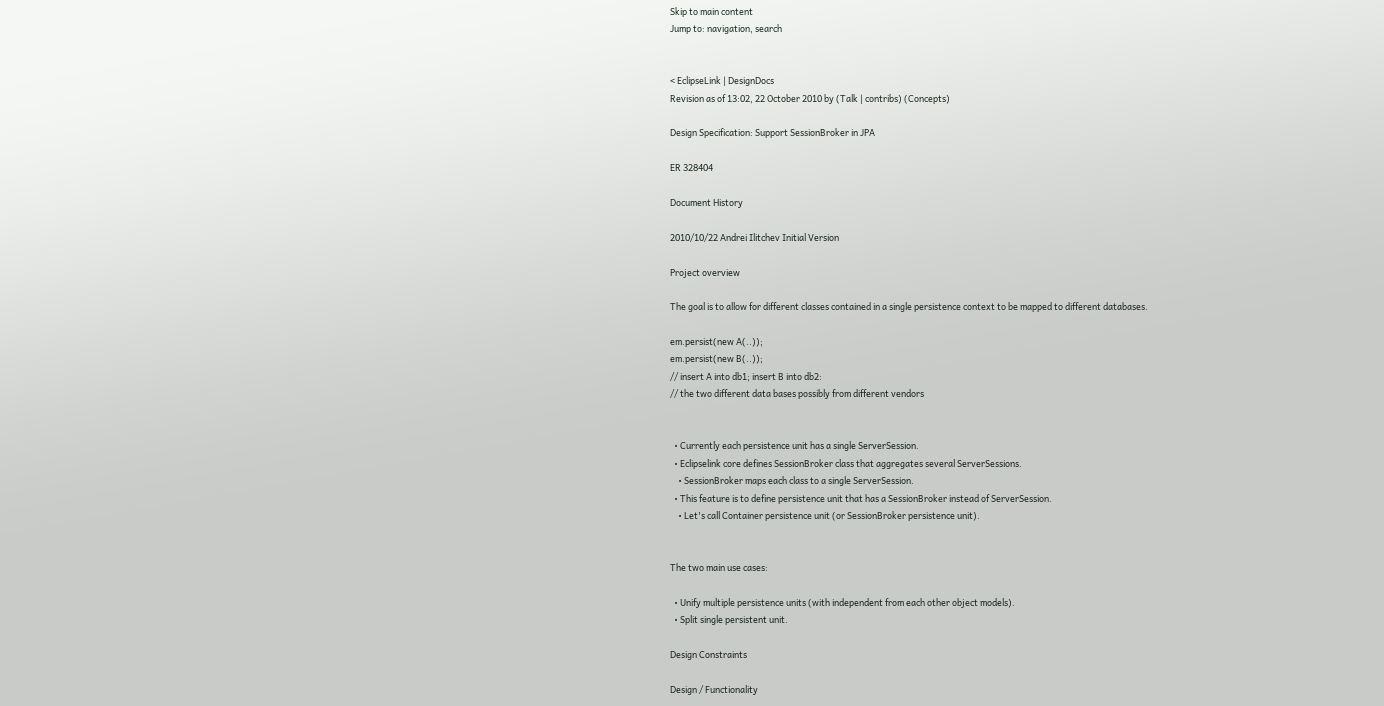Skip to main content
Jump to: navigation, search


< EclipseLink | DesignDocs
Revision as of 13:02, 22 October 2010 by (Talk | contribs) (Concepts)

Design Specification: Support SessionBroker in JPA

ER 328404

Document History

2010/10/22 Andrei Ilitchev Initial Version

Project overview

The goal is to allow for different classes contained in a single persistence context to be mapped to different databases.

em.persist(new A(..));
em.persist(new B(..));
// insert A into db1; insert B into db2:
// the two different data bases possibly from different vendors


  • Currently each persistence unit has a single ServerSession.
  • Eclipselink core defines SessionBroker class that aggregates several ServerSessions.
    • SessionBroker maps each class to a single ServerSession.
  • This feature is to define persistence unit that has a SessionBroker instead of ServerSession.
    • Let's call Container persistence unit (or SessionBroker persistence unit).


The two main use cases:

  • Unify multiple persistence units (with independent from each other object models).
  • Split single persistent unit.

Design Constraints

Design / Functionality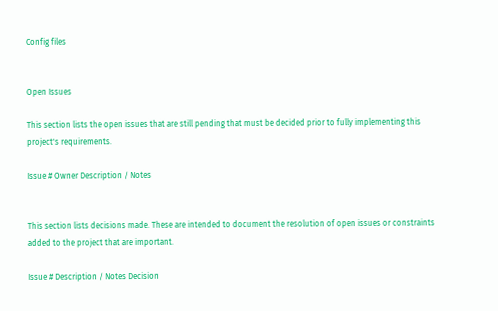Config files


Open Issues

This section lists the open issues that are still pending that must be decided prior to fully implementing this project's requirements.

Issue # Owner Description / Notes


This section lists decisions made. These are intended to document the resolution of open issues or constraints added to the project that are important.

Issue # Description / Notes Decision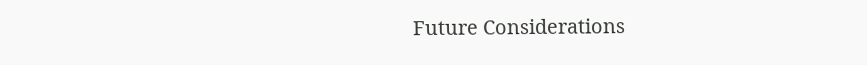Future Considerations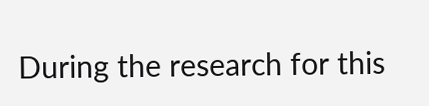During the research for this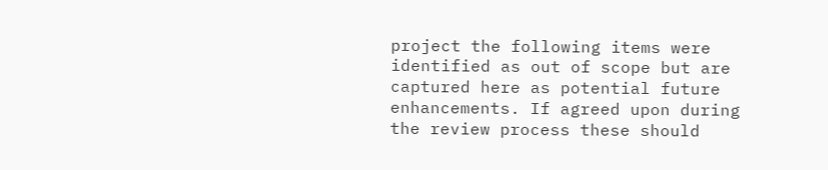project the following items were identified as out of scope but are captured here as potential future enhancements. If agreed upon during the review process these should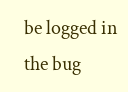be logged in the bug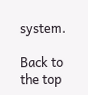system.

Back to the top